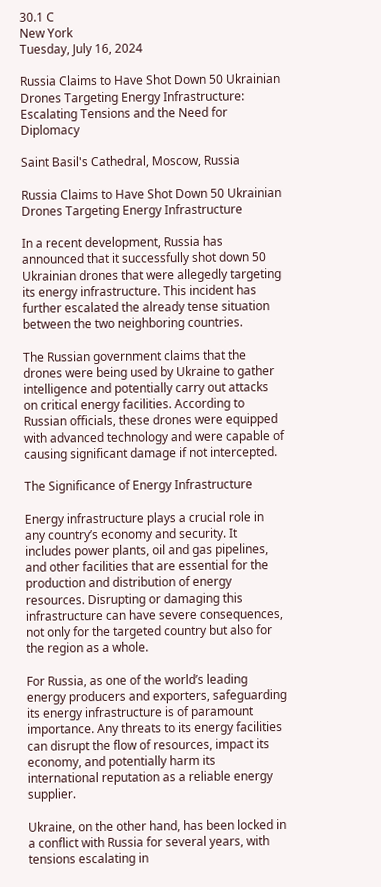30.1 C
New York
Tuesday, July 16, 2024

Russia Claims to Have Shot Down 50 Ukrainian Drones Targeting Energy Infrastructure: Escalating Tensions and the Need for Diplomacy

Saint Basil's Cathedral, Moscow, Russia

Russia Claims to Have Shot Down 50 Ukrainian Drones Targeting Energy Infrastructure

In a recent development, Russia has announced that it successfully shot down 50 Ukrainian drones that were allegedly targeting its energy infrastructure. This incident has further escalated the already tense situation between the two neighboring countries.

The Russian government claims that the drones were being used by Ukraine to gather intelligence and potentially carry out attacks on critical energy facilities. According to Russian officials, these drones were equipped with advanced technology and were capable of causing significant damage if not intercepted.

The Significance of Energy Infrastructure

Energy infrastructure plays a crucial role in any country’s economy and security. It includes power plants, oil and gas pipelines, and other facilities that are essential for the production and distribution of energy resources. Disrupting or damaging this infrastructure can have severe consequences, not only for the targeted country but also for the region as a whole.

For Russia, as one of the world’s leading energy producers and exporters, safeguarding its energy infrastructure is of paramount importance. Any threats to its energy facilities can disrupt the flow of resources, impact its economy, and potentially harm its international reputation as a reliable energy supplier.

Ukraine, on the other hand, has been locked in a conflict with Russia for several years, with tensions escalating in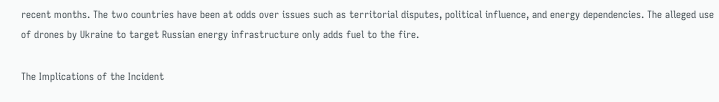recent months. The two countries have been at odds over issues such as territorial disputes, political influence, and energy dependencies. The alleged use of drones by Ukraine to target Russian energy infrastructure only adds fuel to the fire.

The Implications of the Incident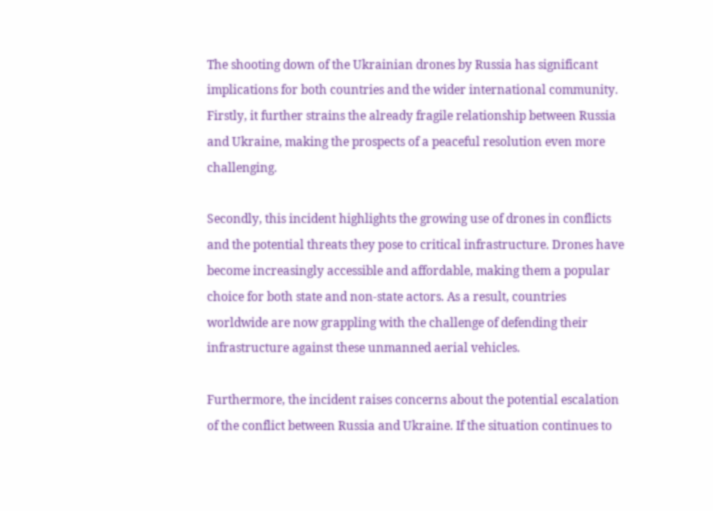The shooting down of the Ukrainian drones by Russia has significant implications for both countries and the wider international community. Firstly, it further strains the already fragile relationship between Russia and Ukraine, making the prospects of a peaceful resolution even more challenging.

Secondly, this incident highlights the growing use of drones in conflicts and the potential threats they pose to critical infrastructure. Drones have become increasingly accessible and affordable, making them a popular choice for both state and non-state actors. As a result, countries worldwide are now grappling with the challenge of defending their infrastructure against these unmanned aerial vehicles.

Furthermore, the incident raises concerns about the potential escalation of the conflict between Russia and Ukraine. If the situation continues to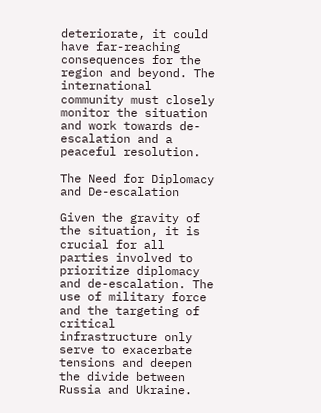deteriorate, it could have far-reaching consequences for the region and beyond. The international community must closely monitor the situation and work towards de-escalation and a peaceful resolution.

The Need for Diplomacy and De-escalation

Given the gravity of the situation, it is crucial for all parties involved to prioritize diplomacy and de-escalation. The use of military force and the targeting of critical infrastructure only serve to exacerbate tensions and deepen the divide between Russia and Ukraine.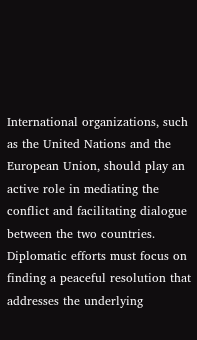International organizations, such as the United Nations and the European Union, should play an active role in mediating the conflict and facilitating dialogue between the two countries. Diplomatic efforts must focus on finding a peaceful resolution that addresses the underlying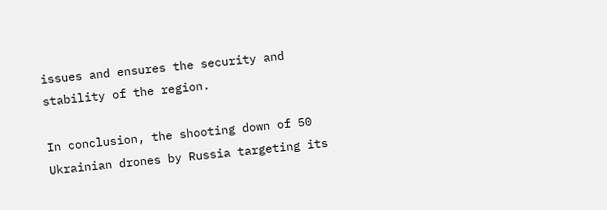issues and ensures the security and stability of the region.

In conclusion, the shooting down of 50 Ukrainian drones by Russia targeting its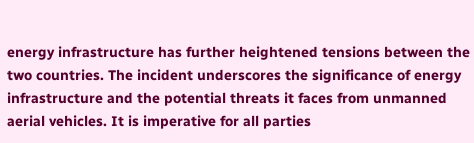energy infrastructure has further heightened tensions between the two countries. The incident underscores the significance of energy infrastructure and the potential threats it faces from unmanned aerial vehicles. It is imperative for all parties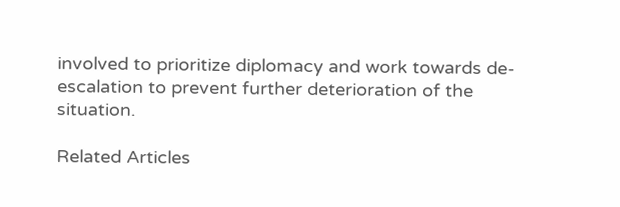involved to prioritize diplomacy and work towards de-escalation to prevent further deterioration of the situation.

Related Articles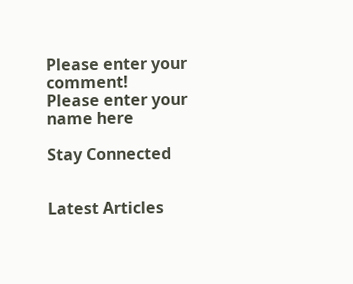Please enter your comment!
Please enter your name here

Stay Connected


Latest Articles